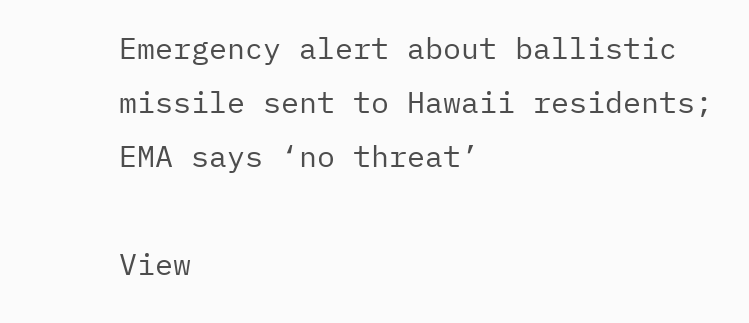Emergency alert about ballistic missile sent to Hawaii residents; EMA says ‘no threat’

View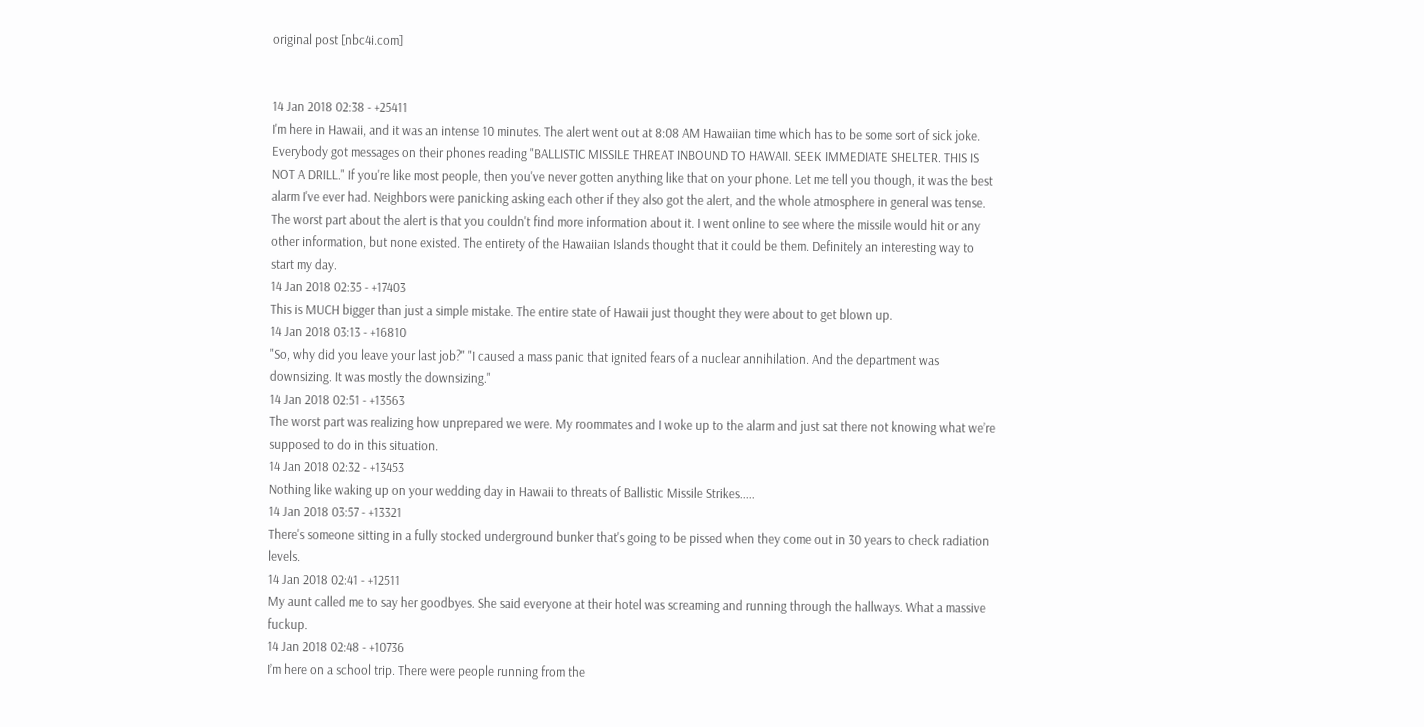original post [nbc4i.com]


14 Jan 2018 02:38 - +25411
I'm here in Hawaii, and it was an intense 10 minutes. The alert went out at 8:08 AM Hawaiian time which has to be some sort of sick joke. Everybody got messages on their phones reading "BALLISTIC MISSILE THREAT INBOUND TO HAWAII. SEEK IMMEDIATE SHELTER. THIS IS NOT A DRILL." If you're like most people, then you've never gotten anything like that on your phone. Let me tell you though, it was the best alarm I've ever had. Neighbors were panicking asking each other if they also got the alert, and the whole atmosphere in general was tense. The worst part about the alert is that you couldn't find more information about it. I went online to see where the missile would hit or any other information, but none existed. The entirety of the Hawaiian Islands thought that it could be them. Definitely an interesting way to start my day.
14 Jan 2018 02:35 - +17403
This is MUCH bigger than just a simple mistake. The entire state of Hawaii just thought they were about to get blown up.
14 Jan 2018 03:13 - +16810
"So, why did you leave your last job?" "I caused a mass panic that ignited fears of a nuclear annihilation. And the department was downsizing. It was mostly the downsizing."
14 Jan 2018 02:51 - +13563
The worst part was realizing how unprepared we were. My roommates and I woke up to the alarm and just sat there not knowing what we’re supposed to do in this situation.
14 Jan 2018 02:32 - +13453
Nothing like waking up on your wedding day in Hawaii to threats of Ballistic Missile Strikes.....
14 Jan 2018 03:57 - +13321
There's someone sitting in a fully stocked underground bunker that's going to be pissed when they come out in 30 years to check radiation levels.
14 Jan 2018 02:41 - +12511
My aunt called me to say her goodbyes. She said everyone at their hotel was screaming and running through the hallways. What a massive fuckup.
14 Jan 2018 02:48 - +10736
I’m here on a school trip. There were people running from the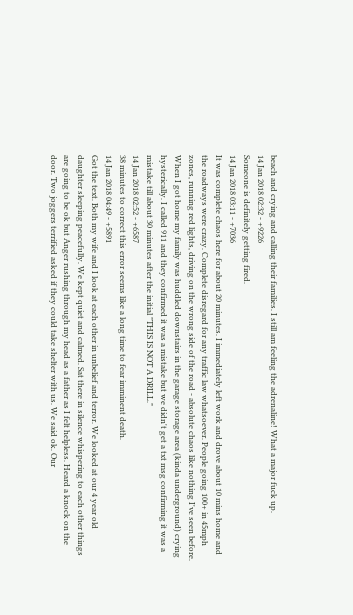beach and crying and calling their families. I still am feeling the adrenaline! What a major fuck up.
14 Jan 2018 02:32 - +9226
Someone is definitely getting fired.
14 Jan 2018 03:11 - +7036
It was complete chaos here for about 20 minutes. I immediately left work and drove about 10 mins home and the roadways were crazy. Complete disregard for any traffic law whatsoever. People going 100+ in 45mph zones, running red lights, driving on the wrong side of the road - absolute chaos like nothing I've seen before. When I got home my family was huddled downstairs in the garage storage area (kinda underground) crying hysterically. I called 911 and they confirmed it was a mistake but we didn't get a txt msg confirming it was a mistake till about 30 minutes after the initial "THIS IS NOT A DRILL."
14 Jan 2018 02:52 - +6587
38 minutes to correct this error seems like a long time to fear imminent death.
14 Jan 2018 04:49 - +5891
Got the text. Both my wife and I look at each other in unbelief and terror. We looked at our 4 year old daughter sleeping peacefully. We kept quiet and calmed. Sat there in silence whispering to each other things are going to be ok but Anger rushing through my head as a father as I felt helpless. Heard a knock on the door. Two joggers terrified asked if they could take shelter with us. We said ok. Our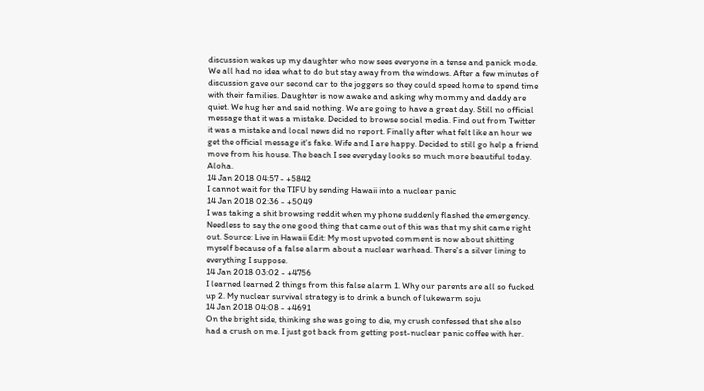discussion wakes up my daughter who now sees everyone in a tense and panick mode. We all had no idea what to do but stay away from the windows. After a few minutes of discussion gave our second car to the joggers so they could speed home to spend time with their families. Daughter is now awake and asking why mommy and daddy are quiet. We hug her and said nothing. We are going to have a great day. Still no official message that it was a mistake. Decided to browse social media. Find out from Twitter it was a mistake and local news did no report. Finally after what felt like an hour we get the official message it's fake. Wife and I are happy. Decided to still go help a friend move from his house. The beach I see everyday looks so much more beautiful today. Aloha.
14 Jan 2018 04:57 - +5842
I cannot wait for the TIFU by sending Hawaii into a nuclear panic
14 Jan 2018 02:36 - +5049
I was taking a shit browsing reddit when my phone suddenly flashed the emergency. Needless to say the one good thing that came out of this was that my shit came right out. Source: Live in Hawaii Edit: My most upvoted comment is now about shitting myself because of a false alarm about a nuclear warhead. There's a silver lining to everything I suppose.
14 Jan 2018 03:02 - +4756
I learned learned 2 things from this false alarm 1. Why our parents are all so fucked up 2. My nuclear survival strategy is to drink a bunch of lukewarm soju
14 Jan 2018 04:08 - +4691
On the bright side, thinking she was going to die, my crush confessed that she also had a crush on me. I just got back from getting post-nuclear panic coffee with her.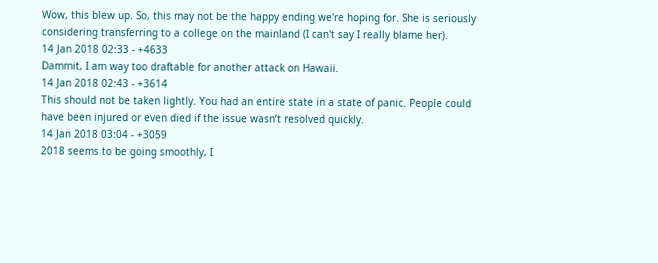Wow, this blew up. So, this may not be the happy ending we're hoping for. She is seriously considering transferring to a college on the mainland (I can't say I really blame her).
14 Jan 2018 02:33 - +4633
Dammit, I am way too draftable for another attack on Hawaii.
14 Jan 2018 02:43 - +3614
This should not be taken lightly. You had an entire state in a state of panic. People could have been injured or even died if the issue wasn’t resolved quickly.
14 Jan 2018 03:04 - +3059
2018 seems to be going smoothly, I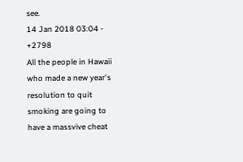see.
14 Jan 2018 03:04 - +2798
All the people in Hawaii who made a new year's resolution to quit smoking are going to have a massvive cheat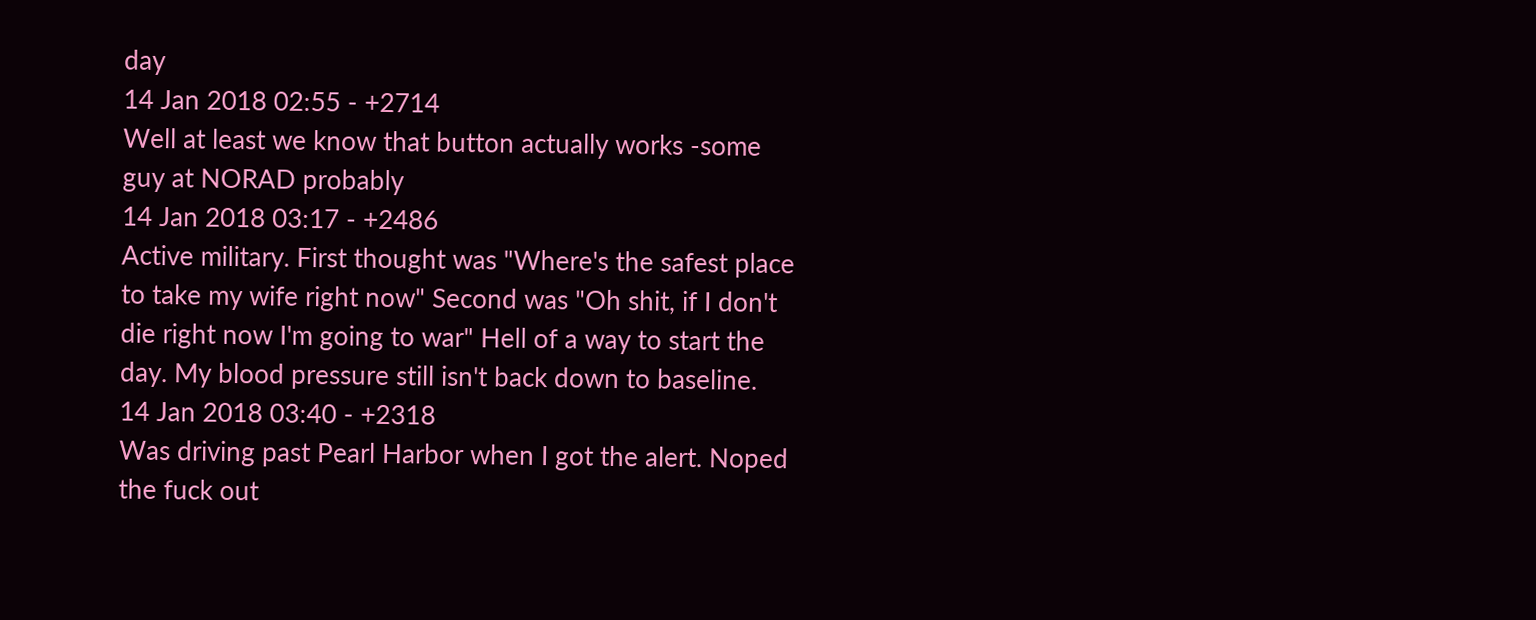day
14 Jan 2018 02:55 - +2714
Well at least we know that button actually works -some guy at NORAD probably
14 Jan 2018 03:17 - +2486
Active military. First thought was "Where's the safest place to take my wife right now" Second was "Oh shit, if I don't die right now I'm going to war" Hell of a way to start the day. My blood pressure still isn't back down to baseline.
14 Jan 2018 03:40 - +2318
Was driving past Pearl Harbor when I got the alert. Noped the fuck out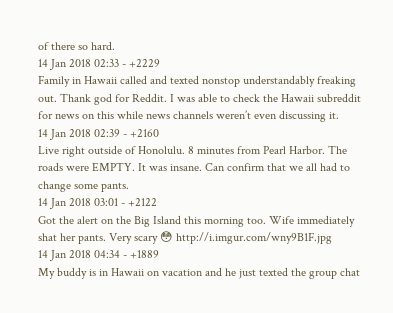of there so hard.
14 Jan 2018 02:33 - +2229
Family in Hawaii called and texted nonstop understandably freaking out. Thank god for Reddit. I was able to check the Hawaii subreddit for news on this while news channels weren’t even discussing it.
14 Jan 2018 02:39 - +2160
Live right outside of Honolulu. 8 minutes from Pearl Harbor. The roads were EMPTY. It was insane. Can confirm that we all had to change some pants.
14 Jan 2018 03:01 - +2122
Got the alert on the Big Island this morning too. Wife immediately shat her pants. Very scary 😳 http://i.imgur.com/wny9B1F.jpg
14 Jan 2018 04:34 - +1889
My buddy is in Hawaii on vacation and he just texted the group chat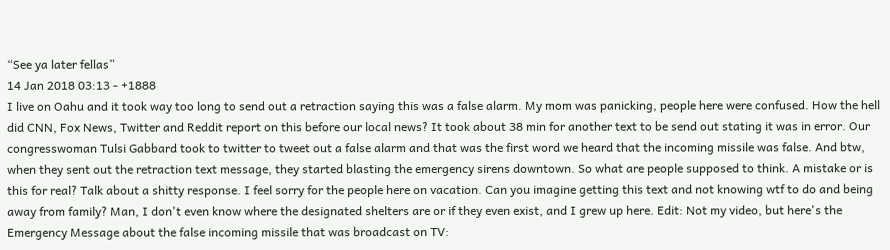“See ya later fellas”
14 Jan 2018 03:13 - +1888
I live on Oahu and it took way too long to send out a retraction saying this was a false alarm. My mom was panicking, people here were confused. How the hell did CNN, Fox News, Twitter and Reddit report on this before our local news? It took about 38 min for another text to be send out stating it was in error. Our congresswoman Tulsi Gabbard took to twitter to tweet out a false alarm and that was the first word we heard that the incoming missile was false. And btw, when they sent out the retraction text message, they started blasting the emergency sirens downtown. So what are people supposed to think. A mistake or is this for real? Talk about a shitty response. I feel sorry for the people here on vacation. Can you imagine getting this text and not knowing wtf to do and being away from family? Man, I don't even know where the designated shelters are or if they even exist, and I grew up here. Edit: Not my video, but here's the Emergency Message about the false incoming missile that was broadcast on TV: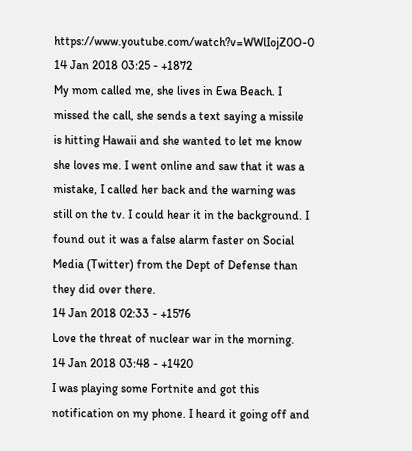https://www.youtube.com/watch?v=WWlIojZ0O-0
14 Jan 2018 03:25 - +1872
My mom called me, she lives in Ewa Beach. I missed the call, she sends a text saying a missile is hitting Hawaii and she wanted to let me know she loves me. I went online and saw that it was a mistake, I called her back and the warning was still on the tv. I could hear it in the background. I found out it was a false alarm faster on Social Media (Twitter) from the Dept of Defense than they did over there.
14 Jan 2018 02:33 - +1576
Love the threat of nuclear war in the morning.
14 Jan 2018 03:48 - +1420
I was playing some Fortnite and got this notification on my phone. I heard it going off and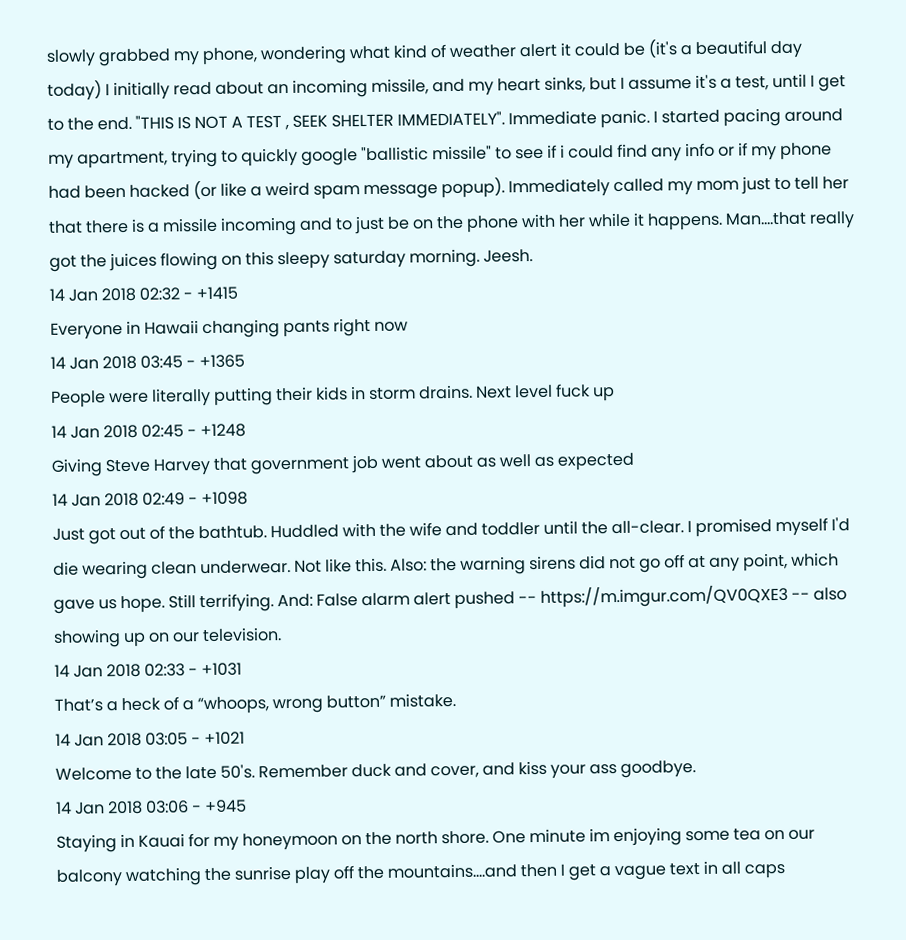slowly grabbed my phone, wondering what kind of weather alert it could be (it's a beautiful day today) I initially read about an incoming missile, and my heart sinks, but I assume it's a test, until I get to the end. "THIS IS NOT A TEST , SEEK SHELTER IMMEDIATELY". Immediate panic. I started pacing around my apartment, trying to quickly google "ballistic missile" to see if i could find any info or if my phone had been hacked (or like a weird spam message popup). Immediately called my mom just to tell her that there is a missile incoming and to just be on the phone with her while it happens. Man....that really got the juices flowing on this sleepy saturday morning. Jeesh.
14 Jan 2018 02:32 - +1415
Everyone in Hawaii changing pants right now
14 Jan 2018 03:45 - +1365
People were literally putting their kids in storm drains. Next level fuck up
14 Jan 2018 02:45 - +1248
Giving Steve Harvey that government job went about as well as expected
14 Jan 2018 02:49 - +1098
Just got out of the bathtub. Huddled with the wife and toddler until the all-clear. I promised myself I'd die wearing clean underwear. Not like this. Also: the warning sirens did not go off at any point, which gave us hope. Still terrifying. And: False alarm alert pushed -- https://m.imgur.com/QV0QXE3 -- also showing up on our television.
14 Jan 2018 02:33 - +1031
That’s a heck of a “whoops, wrong button” mistake.
14 Jan 2018 03:05 - +1021
Welcome to the late 50's. Remember duck and cover, and kiss your ass goodbye.
14 Jan 2018 03:06 - +945
Staying in Kauai for my honeymoon on the north shore. One minute im enjoying some tea on our balcony watching the sunrise play off the mountains....and then I get a vague text in all caps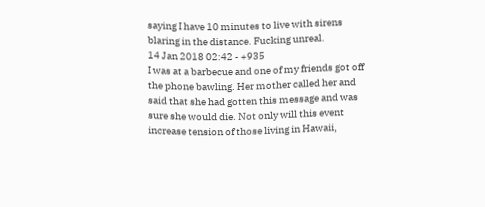saying I have 10 minutes to live with sirens blaring in the distance. Fucking unreal.
14 Jan 2018 02:42 - +935
I was at a barbecue and one of my friends got off the phone bawling. Her mother called her and said that she had gotten this message and was sure she would die. Not only will this event increase tension of those living in Hawaii,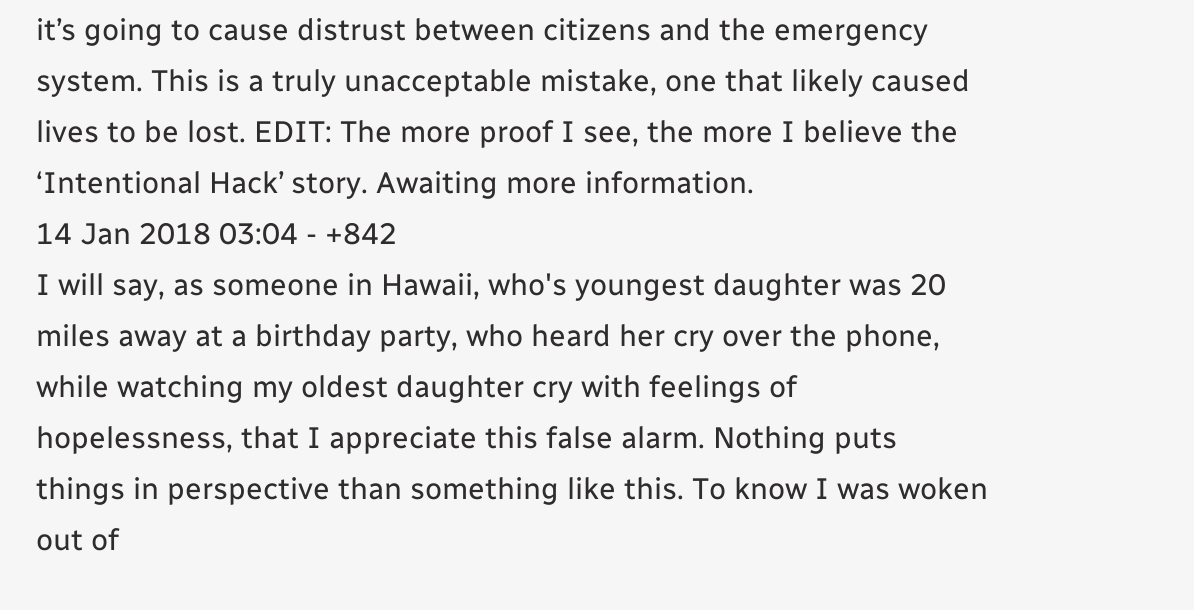it’s going to cause distrust between citizens and the emergency system. This is a truly unacceptable mistake, one that likely caused lives to be lost. EDIT: The more proof I see, the more I believe the ‘Intentional Hack’ story. Awaiting more information.
14 Jan 2018 03:04 - +842
I will say, as someone in Hawaii, who's youngest daughter was 20 miles away at a birthday party, who heard her cry over the phone, while watching my oldest daughter cry with feelings of hopelessness, that I appreciate this false alarm. Nothing puts things in perspective than something like this. To know I was woken out of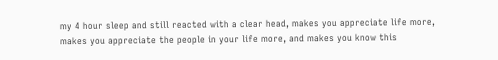my 4 hour sleep and still reacted with a clear head, makes you appreciate life more, makes you appreciate the people in your life more, and makes you know this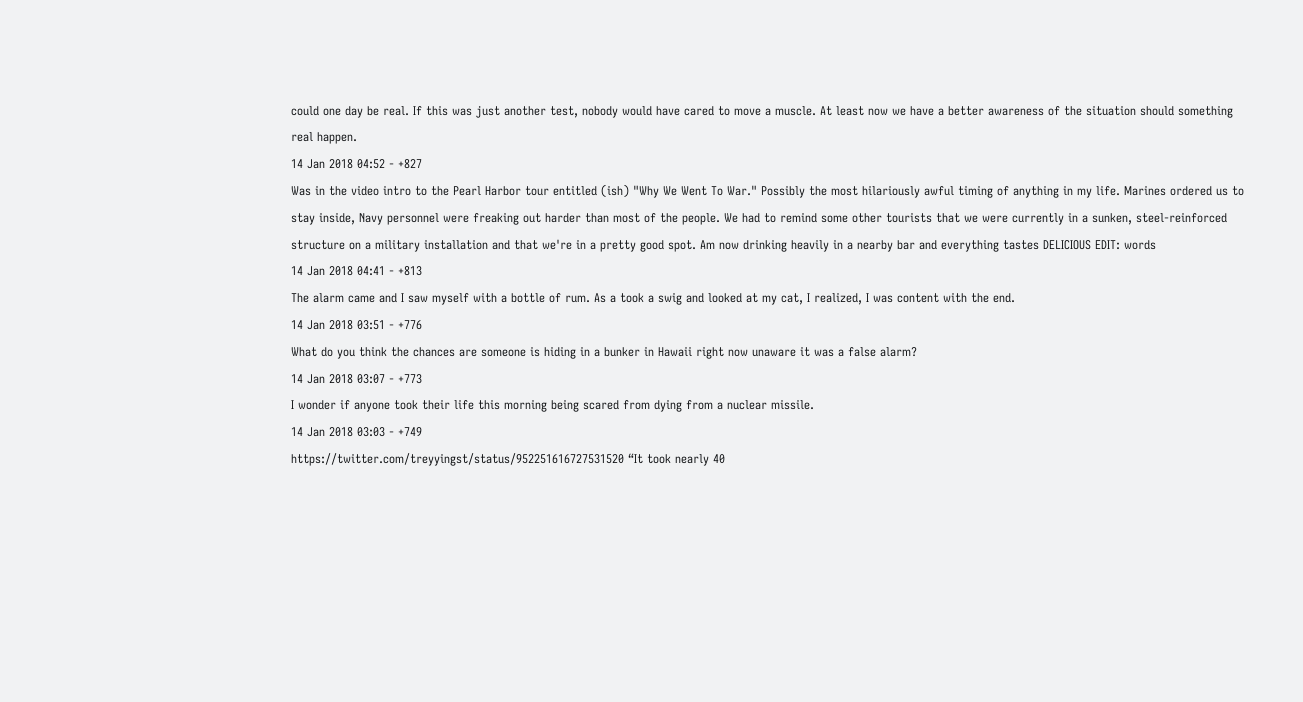could one day be real. If this was just another test, nobody would have cared to move a muscle. At least now we have a better awareness of the situation should something real happen.
14 Jan 2018 04:52 - +827
Was in the video intro to the Pearl Harbor tour entitled (ish) "Why We Went To War." Possibly the most hilariously awful timing of anything in my life. Marines ordered us to stay inside, Navy personnel were freaking out harder than most of the people. We had to remind some other tourists that we were currently in a sunken, steel-reinforced structure on a military installation and that we're in a pretty good spot. Am now drinking heavily in a nearby bar and everything tastes DELICIOUS EDIT: words
14 Jan 2018 04:41 - +813
The alarm came and I saw myself with a bottle of rum. As a took a swig and looked at my cat, I realized, I was content with the end.
14 Jan 2018 03:51 - +776
What do you think the chances are someone is hiding in a bunker in Hawaii right now unaware it was a false alarm?
14 Jan 2018 03:07 - +773
I wonder if anyone took their life this morning being scared from dying from a nuclear missile.
14 Jan 2018 03:03 - +749
https://twitter.com/treyyingst/status/952251616727531520 “It took nearly 40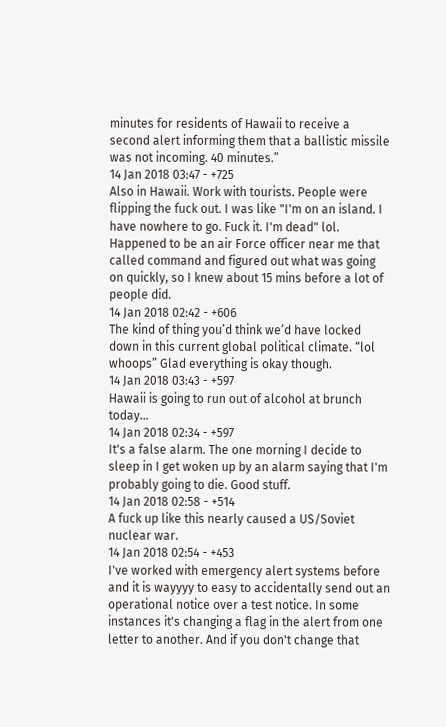minutes for residents of Hawaii to receive a second alert informing them that a ballistic missile was not incoming. 40 minutes.”
14 Jan 2018 03:47 - +725
Also in Hawaii. Work with tourists. People were flipping the fuck out. I was like "I'm on an island. I have nowhere to go. Fuck it. I'm dead" lol. Happened to be an air Force officer near me that called command and figured out what was going on quickly, so I knew about 15 mins before a lot of people did.
14 Jan 2018 02:42 - +606
The kind of thing you’d think we’d have locked down in this current global political climate. “lol whoops” Glad everything is okay though.
14 Jan 2018 03:43 - +597
Hawaii is going to run out of alcohol at brunch today…
14 Jan 2018 02:34 - +597
It's a false alarm. The one morning I decide to sleep in I get woken up by an alarm saying that I'm probably going to die. Good stuff.
14 Jan 2018 02:58 - +514
A fuck up like this nearly caused a US/Soviet nuclear war.
14 Jan 2018 02:54 - +453
I've worked with emergency alert systems before and it is wayyyy to easy to accidentally send out an operational notice over a test notice. In some instances it's changing a flag in the alert from one letter to another. And if you don't change that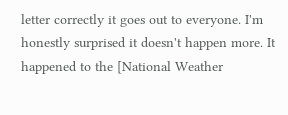letter correctly it goes out to everyone. I'm honestly surprised it doesn't happen more. It happened to the [National Weather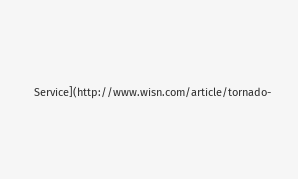Service](http://www.wisn.com/article/tornado-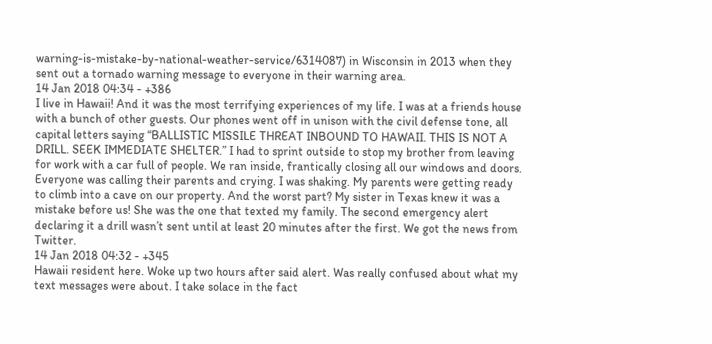warning-is-mistake-by-national-weather-service/6314087) in Wisconsin in 2013 when they sent out a tornado warning message to everyone in their warning area.
14 Jan 2018 04:34 - +386
I live in Hawaii! And it was the most terrifying experiences of my life. I was at a friends house with a bunch of other guests. Our phones went off in unison with the civil defense tone, all capital letters saying “BALLISTIC MISSILE THREAT INBOUND TO HAWAII. THIS IS NOT A DRILL. SEEK IMMEDIATE SHELTER.” I had to sprint outside to stop my brother from leaving for work with a car full of people. We ran inside, frantically closing all our windows and doors. Everyone was calling their parents and crying. I was shaking. My parents were getting ready to climb into a cave on our property. And the worst part? My sister in Texas knew it was a mistake before us! She was the one that texted my family. The second emergency alert declaring it a drill wasn’t sent until at least 20 minutes after the first. We got the news from Twitter.
14 Jan 2018 04:32 - +345
Hawaii resident here. Woke up two hours after said alert. Was really confused about what my text messages were about. I take solace in the fact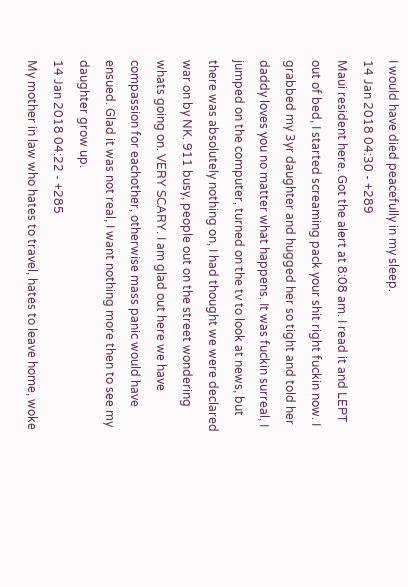I would have died peacefully in my sleep.
14 Jan 2018 04:30 - +289
Maui resident here. Got the alert at 8:08 am. I read it and LEPT out of bed, I started screaming pack your shit right fuckin now. I grabbed my 3yr daughter and hugged her so tight and told her daddy loves you no matter what happens. It was fuckin surreal, I jumped on the computer, turned on the tv to look at news, but there was absolutely nothing on, I had thought we were declared war on by NK. 911 busy, people out on the street wondering whats going on. VERY SCARY. I am glad out here we have compassion for eachother, otherwise mass panic would have ensued. Glad it was not real, I want nothing more then to see my daughter grow up.
14 Jan 2018 04:22 - +285
My mother in law who hates to travel, hates to leave home, woke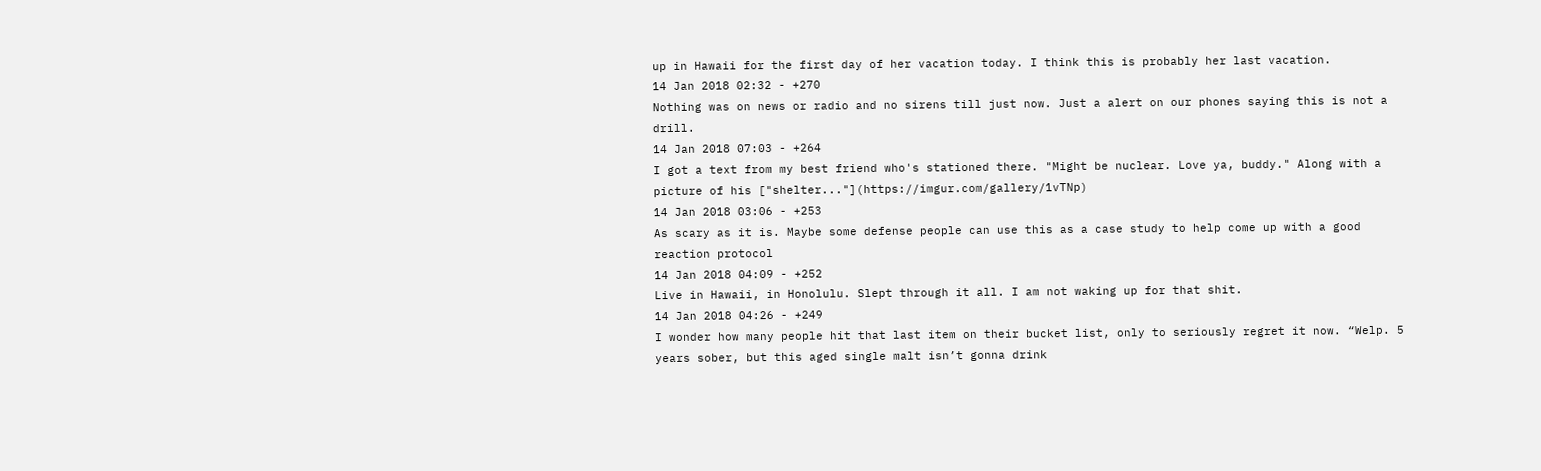up in Hawaii for the first day of her vacation today. I think this is probably her last vacation.
14 Jan 2018 02:32 - +270
Nothing was on news or radio and no sirens till just now. Just a alert on our phones saying this is not a drill.
14 Jan 2018 07:03 - +264
I got a text from my best friend who's stationed there. "Might be nuclear. Love ya, buddy." Along with a picture of his ["shelter..."](https://imgur.com/gallery/1vTNp)
14 Jan 2018 03:06 - +253
As scary as it is. Maybe some defense people can use this as a case study to help come up with a good reaction protocol
14 Jan 2018 04:09 - +252
Live in Hawaii, in Honolulu. Slept through it all. I am not waking up for that shit.
14 Jan 2018 04:26 - +249
I wonder how many people hit that last item on their bucket list, only to seriously regret it now. “Welp. 5 years sober, but this aged single malt isn’t gonna drink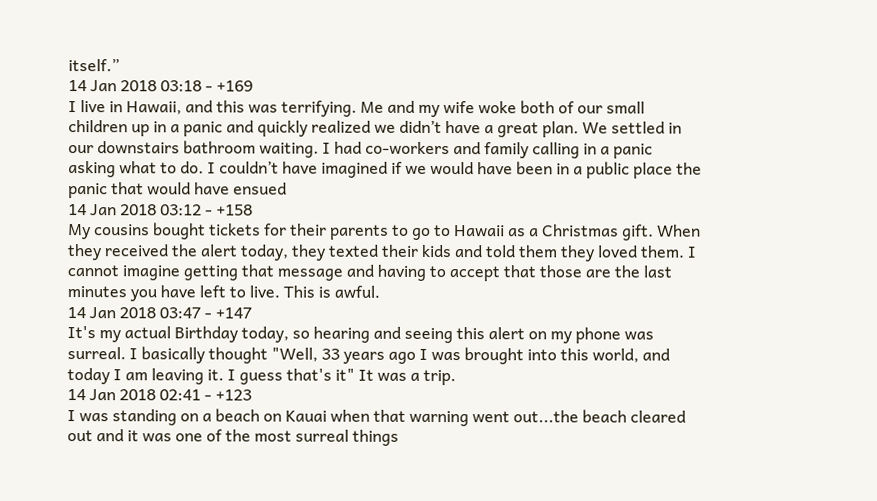itself.”
14 Jan 2018 03:18 - +169
I live in Hawaii, and this was terrifying. Me and my wife woke both of our small children up in a panic and quickly realized we didn’t have a great plan. We settled in our downstairs bathroom waiting. I had co-workers and family calling in a panic asking what to do. I couldn’t have imagined if we would have been in a public place the panic that would have ensued
14 Jan 2018 03:12 - +158
My cousins bought tickets for their parents to go to Hawaii as a Christmas gift. When they received the alert today, they texted their kids and told them they loved them. I cannot imagine getting that message and having to accept that those are the last minutes you have left to live. This is awful.
14 Jan 2018 03:47 - +147
It's my actual Birthday today, so hearing and seeing this alert on my phone was surreal. I basically thought "Well, 33 years ago I was brought into this world, and today I am leaving it. I guess that's it" It was a trip.
14 Jan 2018 02:41 - +123
I was standing on a beach on Kauai when that warning went out...the beach cleared out and it was one of the most surreal things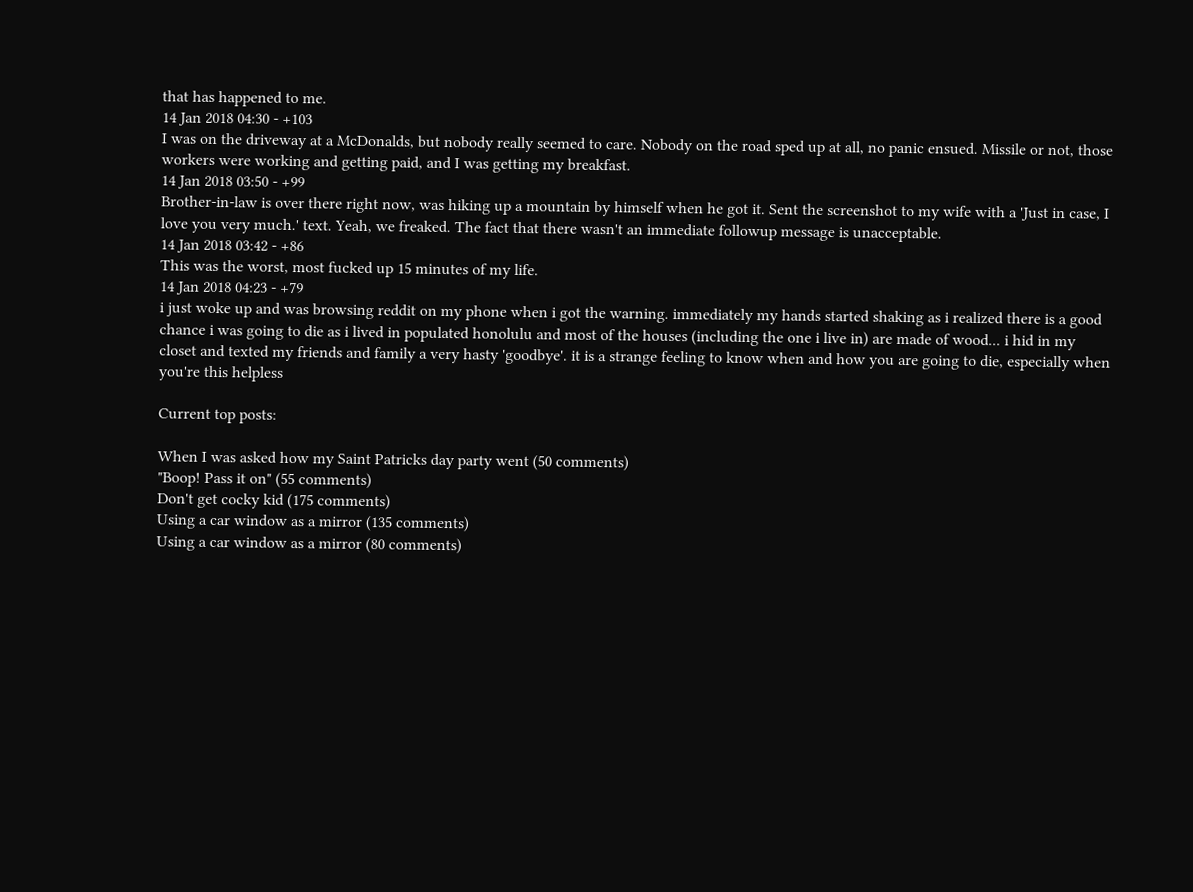that has happened to me.
14 Jan 2018 04:30 - +103
I was on the driveway at a McDonalds, but nobody really seemed to care. Nobody on the road sped up at all, no panic ensued. Missile or not, those workers were working and getting paid, and I was getting my breakfast.
14 Jan 2018 03:50 - +99
Brother-in-law is over there right now, was hiking up a mountain by himself when he got it. Sent the screenshot to my wife with a 'Just in case, I love you very much.' text. Yeah, we freaked. The fact that there wasn't an immediate followup message is unacceptable.
14 Jan 2018 03:42 - +86
This was the worst, most fucked up 15 minutes of my life.
14 Jan 2018 04:23 - +79
i just woke up and was browsing reddit on my phone when i got the warning. immediately my hands started shaking as i realized there is a good chance i was going to die as i lived in populated honolulu and most of the houses (including the one i live in) are made of wood... i hid in my closet and texted my friends and family a very hasty 'goodbye'. it is a strange feeling to know when and how you are going to die, especially when you're this helpless

Current top posts:

When I was asked how my Saint Patricks day party went (50 comments)
"Boop! Pass it on" (55 comments)
Don't get cocky kid (175 comments)
Using a car window as a mirror (135 comments)
Using a car window as a mirror (80 comments)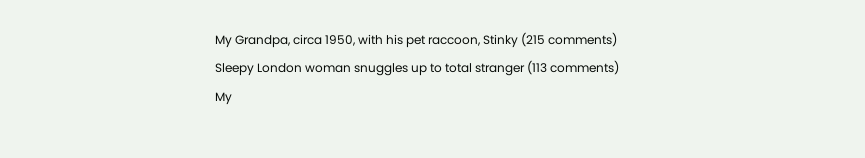My Grandpa, circa 1950, with his pet raccoon, Stinky (215 comments)
Sleepy London woman snuggles up to total stranger (113 comments)
My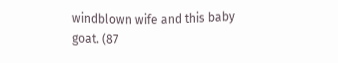windblown wife and this baby goat. (87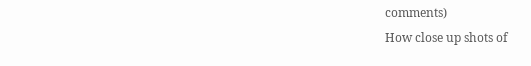comments)
How close up shots of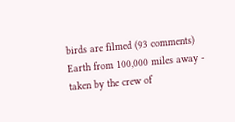birds are filmed (93 comments)
Earth from 100,000 miles away - taken by the crew of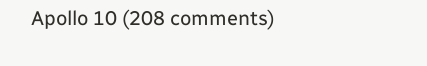Apollo 10 (208 comments)